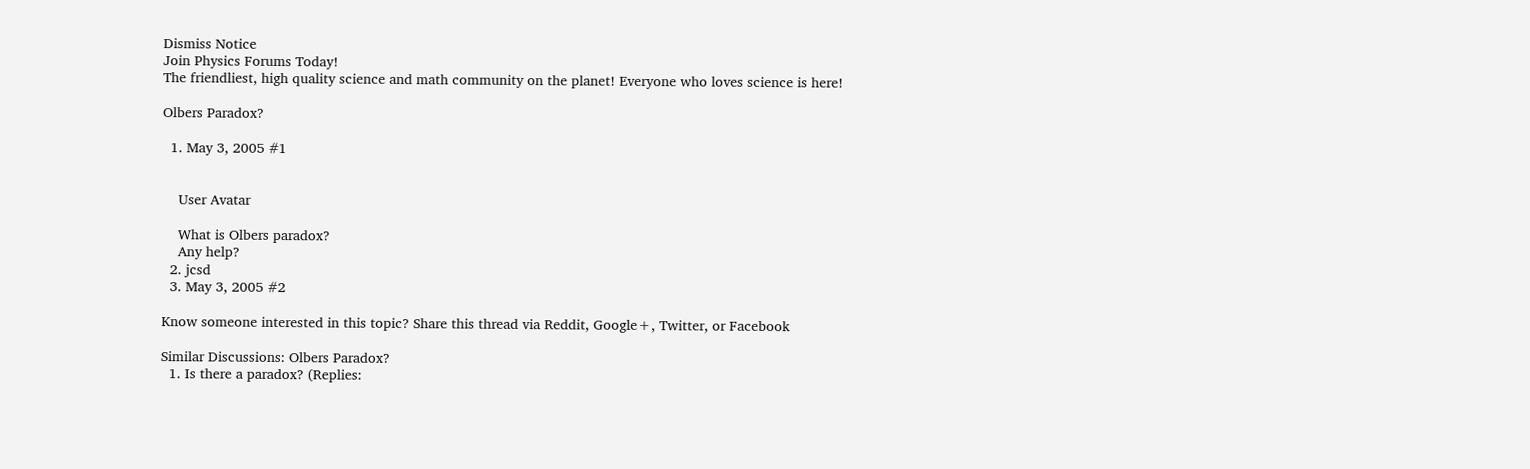Dismiss Notice
Join Physics Forums Today!
The friendliest, high quality science and math community on the planet! Everyone who loves science is here!

Olbers Paradox?

  1. May 3, 2005 #1


    User Avatar

    What is Olbers paradox?
    Any help?
  2. jcsd
  3. May 3, 2005 #2

Know someone interested in this topic? Share this thread via Reddit, Google+, Twitter, or Facebook

Similar Discussions: Olbers Paradox?
  1. Is there a paradox? (Replies: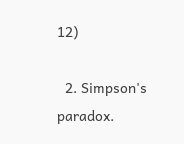12)

  2. Simpson's paradox.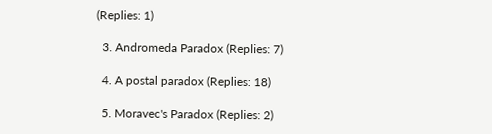(Replies: 1)

  3. Andromeda Paradox (Replies: 7)

  4. A postal paradox (Replies: 18)

  5. Moravec's Paradox (Replies: 2)